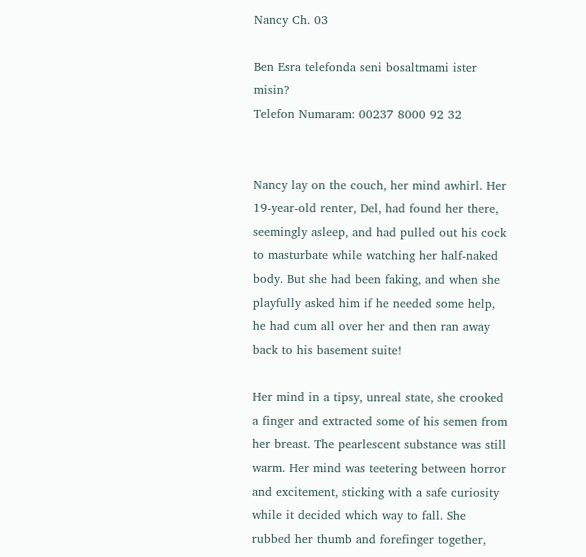Nancy Ch. 03

Ben Esra telefonda seni bosaltmami ister misin?
Telefon Numaram: 00237 8000 92 32


Nancy lay on the couch, her mind awhirl. Her 19-year-old renter, Del, had found her there, seemingly asleep, and had pulled out his cock to masturbate while watching her half-naked body. But she had been faking, and when she playfully asked him if he needed some help, he had cum all over her and then ran away back to his basement suite!

Her mind in a tipsy, unreal state, she crooked a finger and extracted some of his semen from her breast. The pearlescent substance was still warm. Her mind was teetering between horror and excitement, sticking with a safe curiosity while it decided which way to fall. She rubbed her thumb and forefinger together,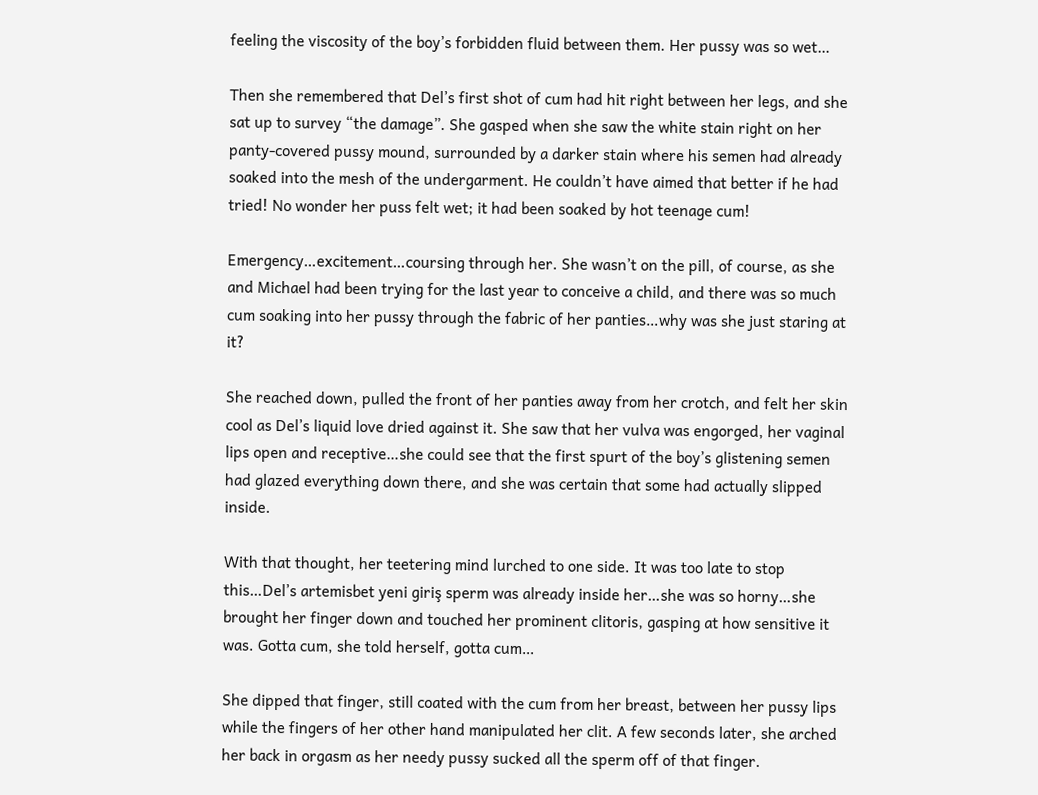feeling the viscosity of the boy’s forbidden fluid between them. Her pussy was so wet…

Then she remembered that Del’s first shot of cum had hit right between her legs, and she sat up to survey “the damage”. She gasped when she saw the white stain right on her panty-covered pussy mound, surrounded by a darker stain where his semen had already soaked into the mesh of the undergarment. He couldn’t have aimed that better if he had tried! No wonder her puss felt wet; it had been soaked by hot teenage cum!

Emergency…excitement…coursing through her. She wasn’t on the pill, of course, as she and Michael had been trying for the last year to conceive a child, and there was so much cum soaking into her pussy through the fabric of her panties…why was she just staring at it?

She reached down, pulled the front of her panties away from her crotch, and felt her skin cool as Del’s liquid love dried against it. She saw that her vulva was engorged, her vaginal lips open and receptive…she could see that the first spurt of the boy’s glistening semen had glazed everything down there, and she was certain that some had actually slipped inside.

With that thought, her teetering mind lurched to one side. It was too late to stop this…Del’s artemisbet yeni giriş sperm was already inside her…she was so horny…she brought her finger down and touched her prominent clitoris, gasping at how sensitive it was. Gotta cum, she told herself, gotta cum…

She dipped that finger, still coated with the cum from her breast, between her pussy lips while the fingers of her other hand manipulated her clit. A few seconds later, she arched her back in orgasm as her needy pussy sucked all the sperm off of that finger.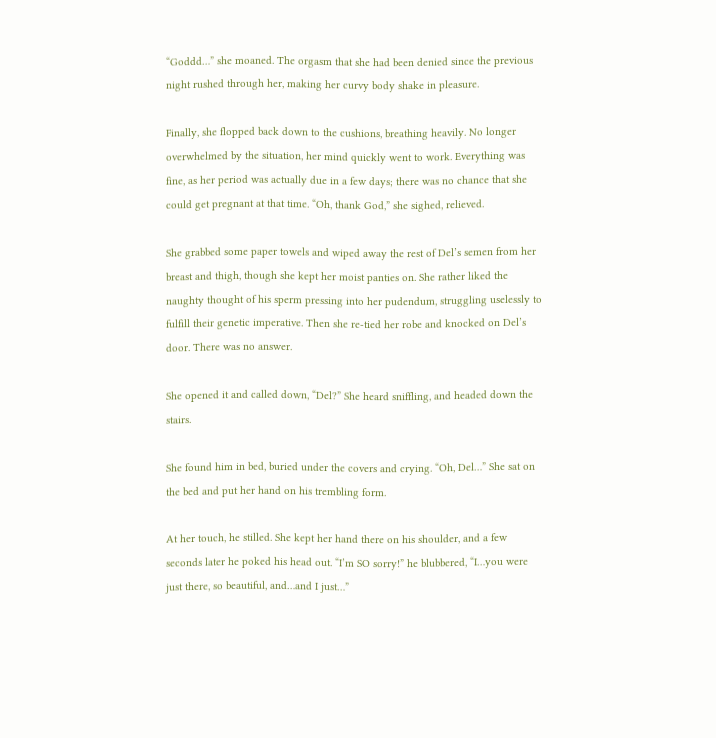“Goddd…” she moaned. The orgasm that she had been denied since the previous night rushed through her, making her curvy body shake in pleasure.

Finally, she flopped back down to the cushions, breathing heavily. No longer overwhelmed by the situation, her mind quickly went to work. Everything was fine, as her period was actually due in a few days; there was no chance that she could get pregnant at that time. “Oh, thank God,” she sighed, relieved.

She grabbed some paper towels and wiped away the rest of Del’s semen from her breast and thigh, though she kept her moist panties on. She rather liked the naughty thought of his sperm pressing into her pudendum, struggling uselessly to fulfill their genetic imperative. Then she re-tied her robe and knocked on Del’s door. There was no answer.

She opened it and called down, “Del?” She heard sniffling, and headed down the stairs.

She found him in bed, buried under the covers and crying. “Oh, Del…” She sat on the bed and put her hand on his trembling form.

At her touch, he stilled. She kept her hand there on his shoulder, and a few seconds later he poked his head out. “I’m SO sorry!” he blubbered, “I…you were just there, so beautiful, and…and I just…”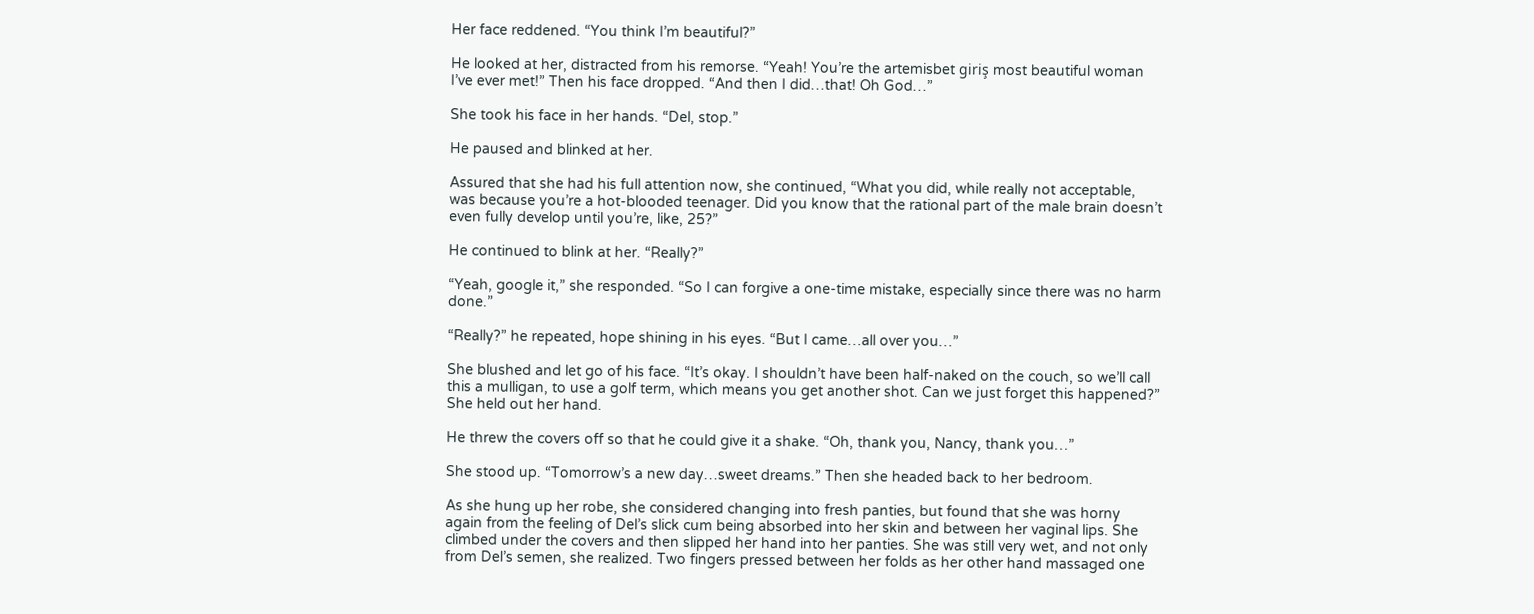Her face reddened. “You think I’m beautiful?”

He looked at her, distracted from his remorse. “Yeah! You’re the artemisbet giriş most beautiful woman I’ve ever met!” Then his face dropped. “And then I did…that! Oh God…”

She took his face in her hands. “Del, stop.”

He paused and blinked at her.

Assured that she had his full attention now, she continued, “What you did, while really not acceptable, was because you’re a hot-blooded teenager. Did you know that the rational part of the male brain doesn’t even fully develop until you’re, like, 25?”

He continued to blink at her. “Really?”

“Yeah, google it,” she responded. “So I can forgive a one-time mistake, especially since there was no harm done.”

“Really?” he repeated, hope shining in his eyes. “But I came…all over you…”

She blushed and let go of his face. “It’s okay. I shouldn’t have been half-naked on the couch, so we’ll call this a mulligan, to use a golf term, which means you get another shot. Can we just forget this happened?” She held out her hand.

He threw the covers off so that he could give it a shake. “Oh, thank you, Nancy, thank you…”

She stood up. “Tomorrow’s a new day…sweet dreams.” Then she headed back to her bedroom.

As she hung up her robe, she considered changing into fresh panties, but found that she was horny again from the feeling of Del’s slick cum being absorbed into her skin and between her vaginal lips. She climbed under the covers and then slipped her hand into her panties. She was still very wet, and not only from Del’s semen, she realized. Two fingers pressed between her folds as her other hand massaged one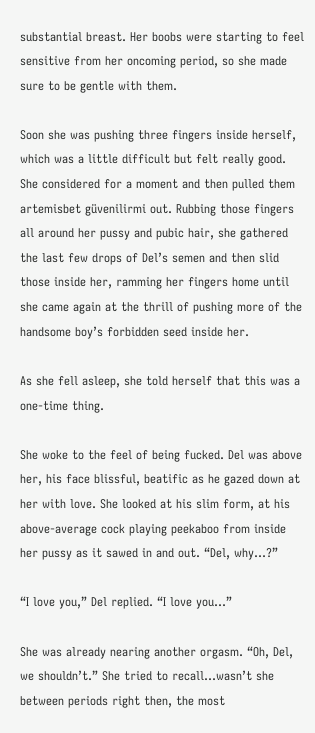substantial breast. Her boobs were starting to feel sensitive from her oncoming period, so she made sure to be gentle with them.

Soon she was pushing three fingers inside herself, which was a little difficult but felt really good. She considered for a moment and then pulled them artemisbet güvenilirmi out. Rubbing those fingers all around her pussy and pubic hair, she gathered the last few drops of Del’s semen and then slid those inside her, ramming her fingers home until she came again at the thrill of pushing more of the handsome boy’s forbidden seed inside her.

As she fell asleep, she told herself that this was a one-time thing.

She woke to the feel of being fucked. Del was above her, his face blissful, beatific as he gazed down at her with love. She looked at his slim form, at his above-average cock playing peekaboo from inside her pussy as it sawed in and out. “Del, why…?”

“I love you,” Del replied. “I love you…”

She was already nearing another orgasm. “Oh, Del, we shouldn’t.” She tried to recall…wasn’t she between periods right then, the most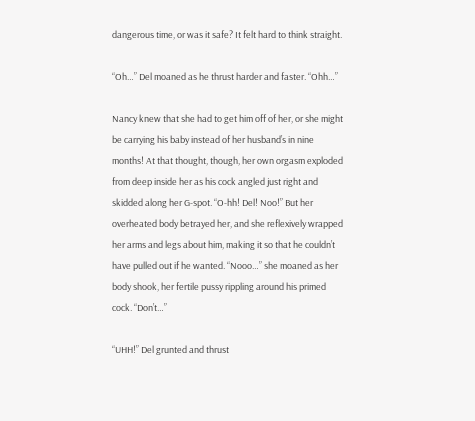dangerous time, or was it safe? It felt hard to think straight.

“Oh…” Del moaned as he thrust harder and faster. “Ohh…”

Nancy knew that she had to get him off of her, or she might be carrying his baby instead of her husband’s in nine months! At that thought, though, her own orgasm exploded from deep inside her as his cock angled just right and skidded along her G-spot. “O-hh! Del! Noo!” But her overheated body betrayed her, and she reflexively wrapped her arms and legs about him, making it so that he couldn’t have pulled out if he wanted. “Nooo…” she moaned as her body shook, her fertile pussy rippling around his primed cock. “Don’t…”

“UHH!” Del grunted and thrust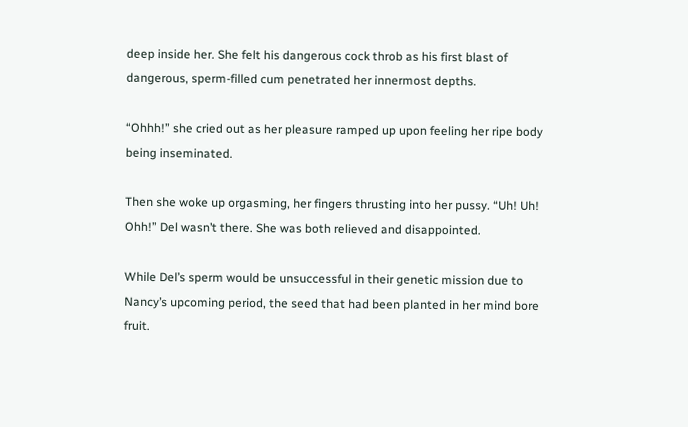deep inside her. She felt his dangerous cock throb as his first blast of dangerous, sperm-filled cum penetrated her innermost depths.

“Ohhh!” she cried out as her pleasure ramped up upon feeling her ripe body being inseminated.

Then she woke up orgasming, her fingers thrusting into her pussy. “Uh! Uh! Ohh!” Del wasn’t there. She was both relieved and disappointed.

While Del’s sperm would be unsuccessful in their genetic mission due to Nancy’s upcoming period, the seed that had been planted in her mind bore fruit.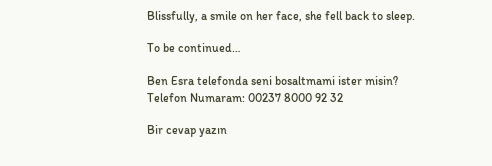Blissfully, a smile on her face, she fell back to sleep.

To be continued…

Ben Esra telefonda seni bosaltmami ister misin?
Telefon Numaram: 00237 8000 92 32

Bir cevap yazın